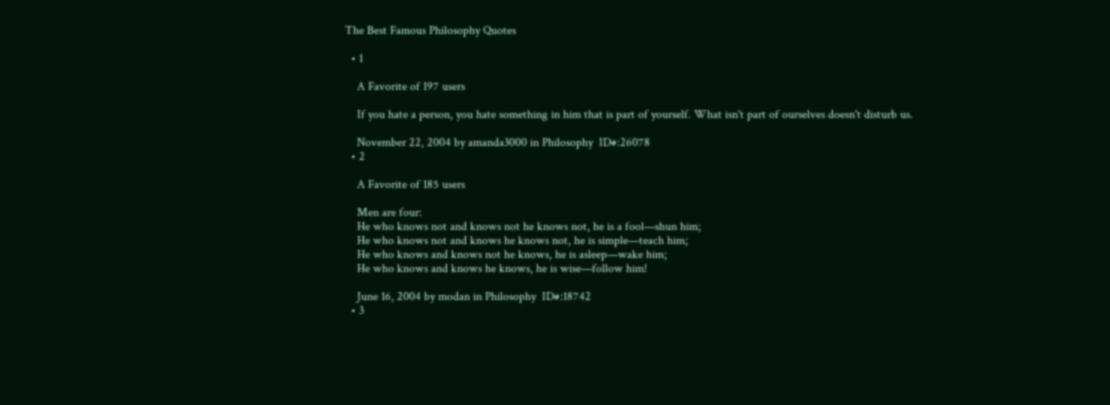The Best Famous Philosophy Quotes

  • 1

    A Favorite of 197 users

    If you hate a person, you hate something in him that is part of yourself. What isn't part of ourselves doesn't disturb us.

    November 22, 2004 by amanda3000 in Philosophy  ID#:26078
  • 2

    A Favorite of 185 users

    Men are four:
    He who knows not and knows not he knows not, he is a fool—shun him;
    He who knows not and knows he knows not, he is simple—teach him;
    He who knows and knows not he knows, he is asleep—wake him;
    He who knows and knows he knows, he is wise—follow him!

    June 16, 2004 by modan in Philosophy  ID#:18742
  • 3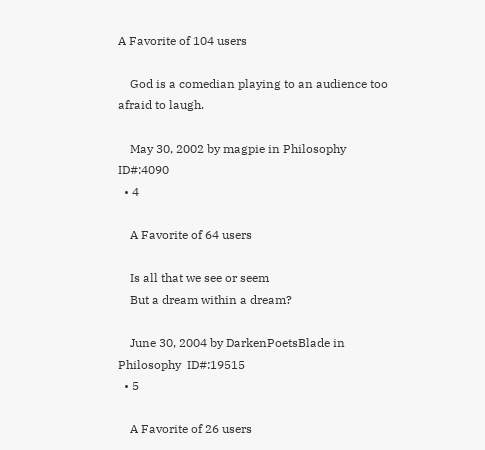A Favorite of 104 users

    God is a comedian playing to an audience too afraid to laugh.

    May 30, 2002 by magpie in Philosophy  ID#:4090
  • 4

    A Favorite of 64 users

    Is all that we see or seem
    But a dream within a dream?

    June 30, 2004 by DarkenPoetsBlade in Philosophy  ID#:19515
  • 5

    A Favorite of 26 users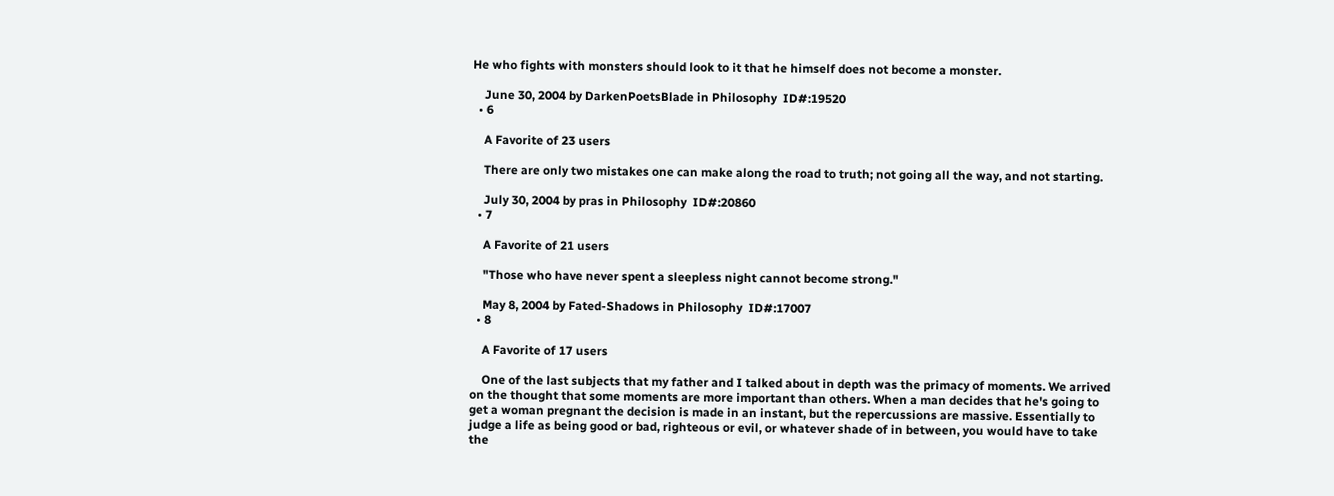He who fights with monsters should look to it that he himself does not become a monster.

    June 30, 2004 by DarkenPoetsBlade in Philosophy  ID#:19520
  • 6

    A Favorite of 23 users

    There are only two mistakes one can make along the road to truth; not going all the way, and not starting.

    July 30, 2004 by pras in Philosophy  ID#:20860
  • 7

    A Favorite of 21 users

    "Those who have never spent a sleepless night cannot become strong."

    May 8, 2004 by Fated-Shadows in Philosophy  ID#:17007
  • 8

    A Favorite of 17 users

    One of the last subjects that my father and I talked about in depth was the primacy of moments. We arrived on the thought that some moments are more important than others. When a man decides that he's going to get a woman pregnant the decision is made in an instant, but the repercussions are massive. Essentially to judge a life as being good or bad, righteous or evil, or whatever shade of in between, you would have to take the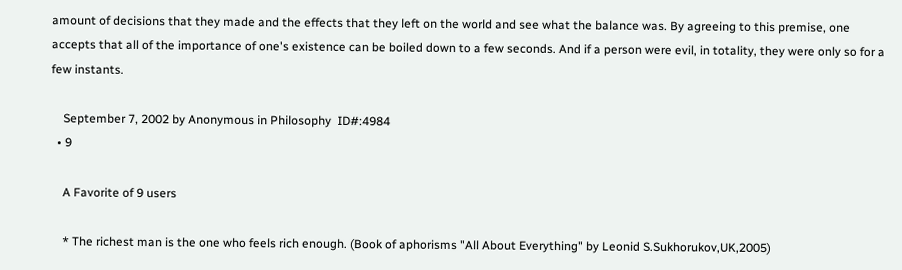amount of decisions that they made and the effects that they left on the world and see what the balance was. By agreeing to this premise, one accepts that all of the importance of one's existence can be boiled down to a few seconds. And if a person were evil, in totality, they were only so for a few instants.

    September 7, 2002 by Anonymous in Philosophy  ID#:4984
  • 9

    A Favorite of 9 users

    * The richest man is the one who feels rich enough. (Book of aphorisms "All About Everything" by Leonid S.Sukhorukov,UK,2005)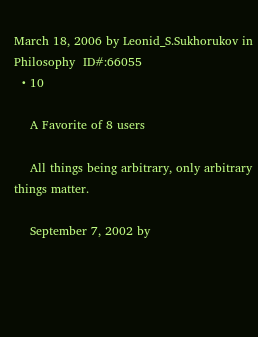March 18, 2006 by Leonid_S.Sukhorukov in Philosophy  ID#:66055
  • 10

    A Favorite of 8 users

    All things being arbitrary, only arbitrary things matter.

    September 7, 2002 by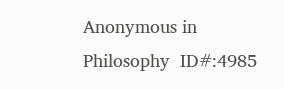Anonymous in Philosophy  ID#:4985